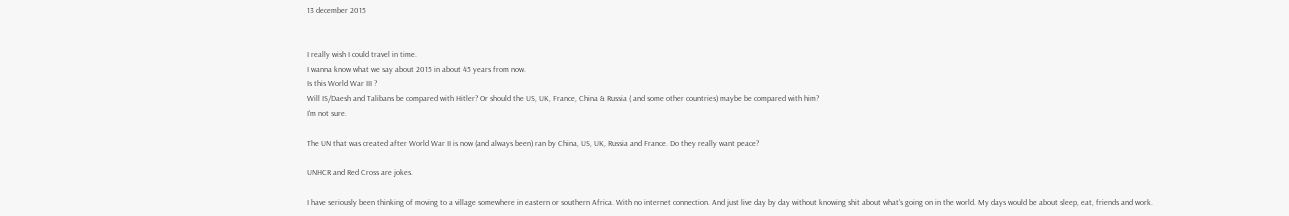13 december 2015


I really wish I could travel in time.
I wanna know what we say about 2015 in about 45 years from now.
Is this World War III ?
Will IS/Daesh and Talibans be compared with Hitler? Or should the US, UK, France, China & Russia ( and some other countries) maybe be compared with him?
I'm not sure.

The UN that was created after World War II is now (and always been) ran by China, US, UK, Russia and France. Do they really want peace?

UNHCR and Red Cross are jokes.

I have seriously been thinking of moving to a village somewhere in eastern or southern Africa. With no internet connection. And just live day by day without knowing shit about what's going on in the world. My days would be about sleep, eat, friends and work.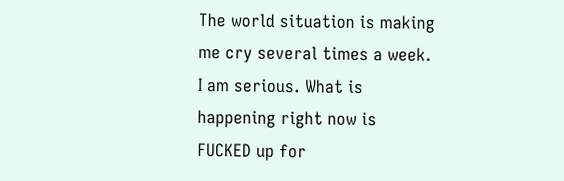The world situation is making me cry several times a week. I am serious. What is happening right now is FUCKED up for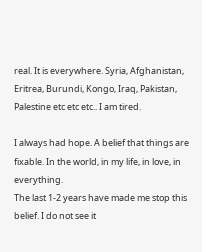real. It is everywhere. Syria, Afghanistan, Eritrea, Burundi, Kongo, Iraq, Pakistan, Palestine etc etc etc.. I am tired.

I always had hope. A belief that things are fixable. In the world, in my life, in love, in everything.
The last 1-2 years have made me stop this belief. I do not see it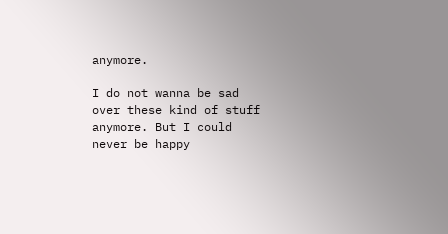anymore.

I do not wanna be sad over these kind of stuff anymore. But I could never be happy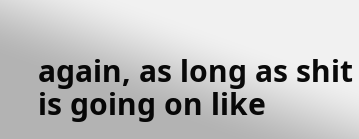again, as long as shit is going on like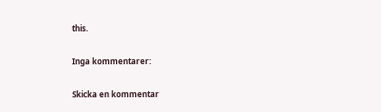this.

Inga kommentarer:

Skicka en kommentar